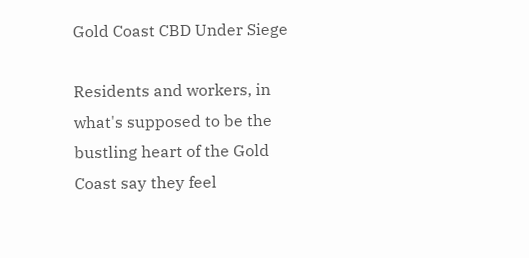Gold Coast CBD Under Siege

Residents and workers, in what's supposed to be the bustling heart of the Gold Coast say they feel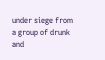under siege from a group of drunk and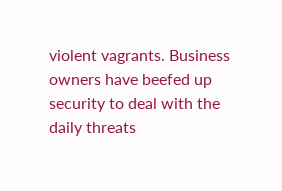violent vagrants. Business owners have beefed up security to deal with the daily threats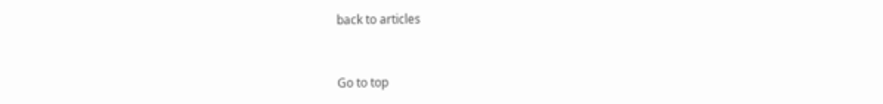back to articles


Go to top